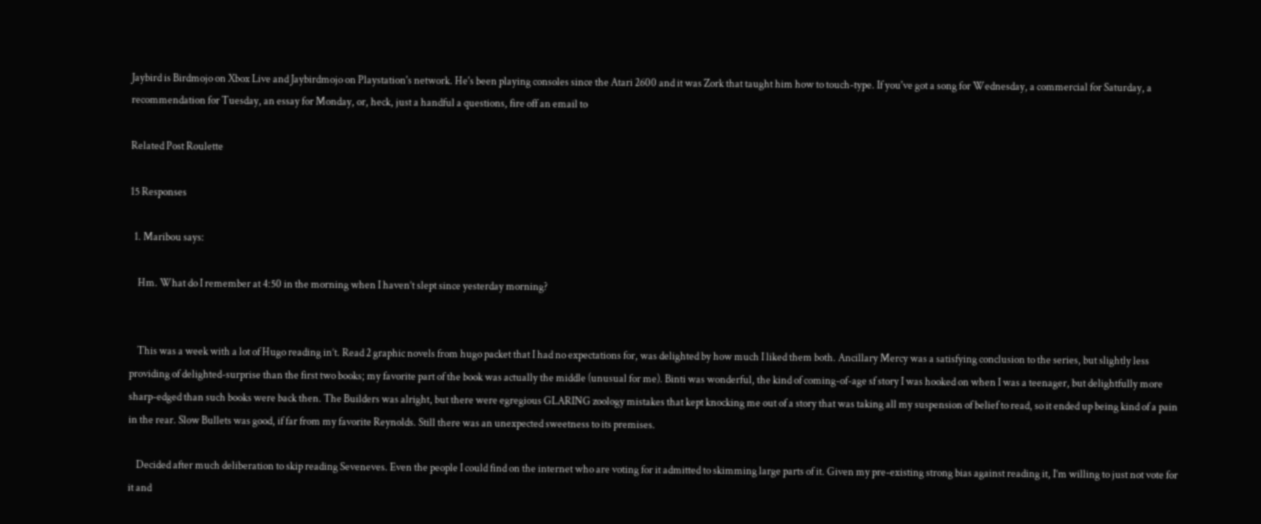Jaybird is Birdmojo on Xbox Live and Jaybirdmojo on Playstation's network. He's been playing consoles since the Atari 2600 and it was Zork that taught him how to touch-type. If you've got a song for Wednesday, a commercial for Saturday, a recommendation for Tuesday, an essay for Monday, or, heck, just a handful a questions, fire off an email to

Related Post Roulette

15 Responses

  1. Maribou says:

    Hm. What do I remember at 4:50 in the morning when I haven’t slept since yesterday morning?


    This was a week with a lot of Hugo reading in’t. Read 2 graphic novels from hugo packet that I had no expectations for, was delighted by how much I liked them both. Ancillary Mercy was a satisfying conclusion to the series, but slightly less providing of delighted-surprise than the first two books; my favorite part of the book was actually the middle (unusual for me). Binti was wonderful, the kind of coming-of-age sf story I was hooked on when I was a teenager, but delightfully more sharp-edged than such books were back then. The Builders was alright, but there were egregious GLARING zoology mistakes that kept knocking me out of a story that was taking all my suspension of belief to read, so it ended up being kind of a pain in the rear. Slow Bullets was good, if far from my favorite Reynolds. Still there was an unexpected sweetness to its premises.

    Decided after much deliberation to skip reading Seveneves. Even the people I could find on the internet who are voting for it admitted to skimming large parts of it. Given my pre-existing strong bias against reading it, I’m willing to just not vote for it and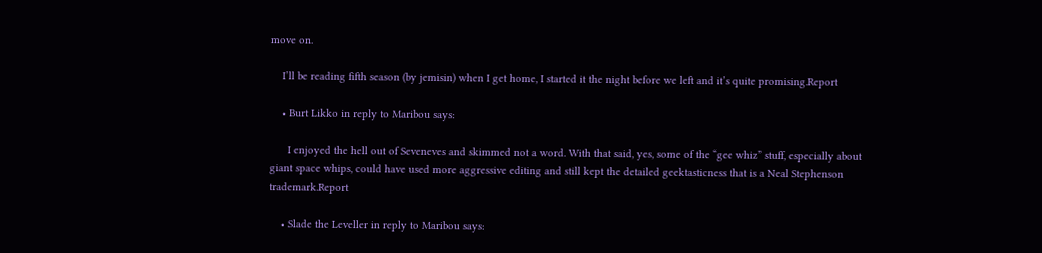move on.

    I’ll be reading fifth season (by jemisin) when I get home, I started it the night before we left and it’s quite promising.Report

    • Burt Likko in reply to Maribou says:

      I enjoyed the hell out of Seveneves and skimmed not a word. With that said, yes, some of the “gee whiz” stuff, especially about giant space whips, could have used more aggressive editing and still kept the detailed geektasticness that is a Neal Stephenson trademark.Report

    • Slade the Leveller in reply to Maribou says: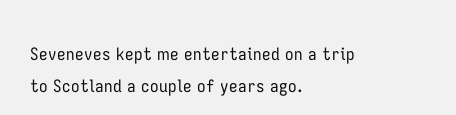Seveneves kept me entertained on a trip to Scotland a couple of years ago.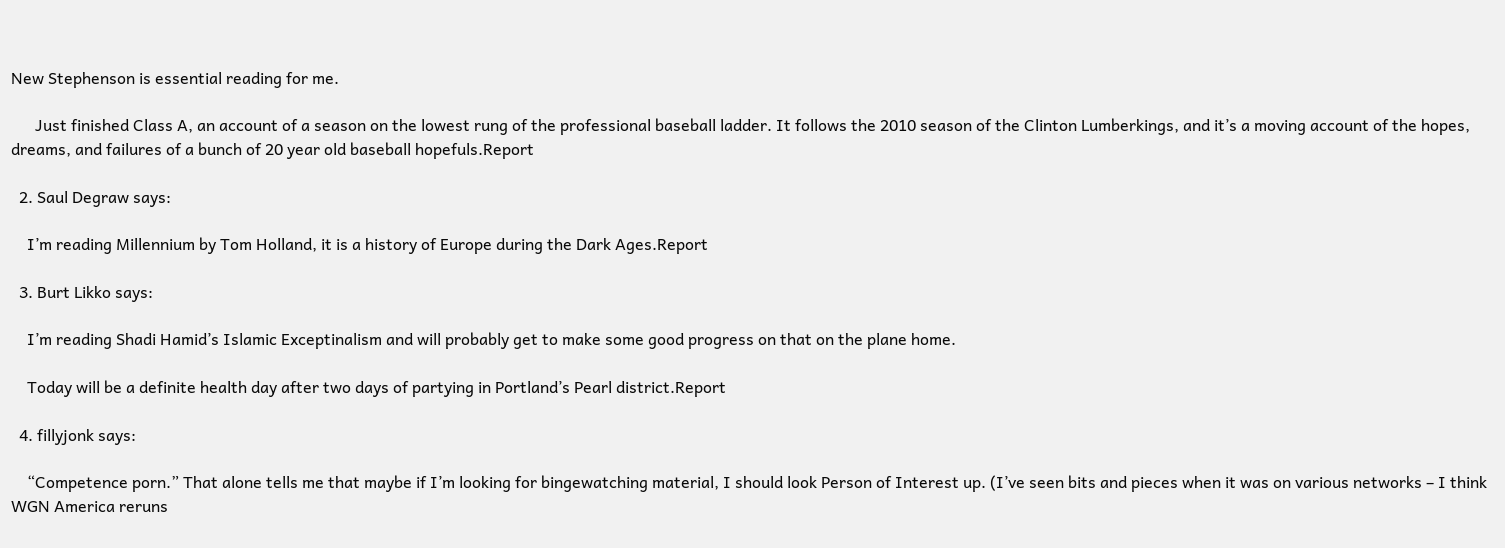New Stephenson is essential reading for me.

      Just finished Class A, an account of a season on the lowest rung of the professional baseball ladder. It follows the 2010 season of the Clinton Lumberkings, and it’s a moving account of the hopes, dreams, and failures of a bunch of 20 year old baseball hopefuls.Report

  2. Saul Degraw says:

    I’m reading Millennium by Tom Holland, it is a history of Europe during the Dark Ages.Report

  3. Burt Likko says:

    I’m reading Shadi Hamid’s Islamic Exceptinalism and will probably get to make some good progress on that on the plane home.

    Today will be a definite health day after two days of partying in Portland’s Pearl district.Report

  4. fillyjonk says:

    “Competence porn.” That alone tells me that maybe if I’m looking for bingewatching material, I should look Person of Interest up. (I’ve seen bits and pieces when it was on various networks – I think WGN America reruns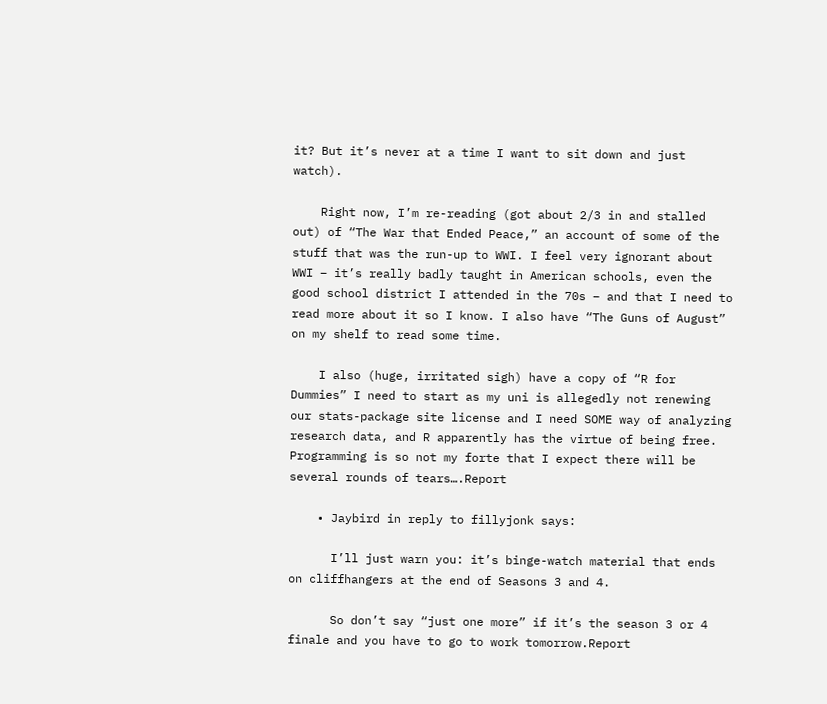it? But it’s never at a time I want to sit down and just watch).

    Right now, I’m re-reading (got about 2/3 in and stalled out) of “The War that Ended Peace,” an account of some of the stuff that was the run-up to WWI. I feel very ignorant about WWI – it’s really badly taught in American schools, even the good school district I attended in the 70s – and that I need to read more about it so I know. I also have “The Guns of August” on my shelf to read some time.

    I also (huge, irritated sigh) have a copy of “R for Dummies” I need to start as my uni is allegedly not renewing our stats-package site license and I need SOME way of analyzing research data, and R apparently has the virtue of being free. Programming is so not my forte that I expect there will be several rounds of tears….Report

    • Jaybird in reply to fillyjonk says:

      I’ll just warn you: it’s binge-watch material that ends on cliffhangers at the end of Seasons 3 and 4.

      So don’t say “just one more” if it’s the season 3 or 4 finale and you have to go to work tomorrow.Report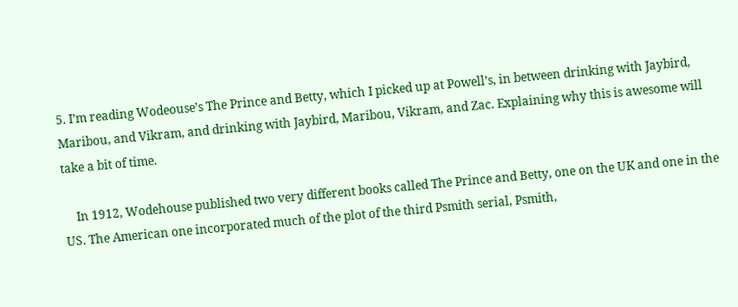5. I’m reading Wodeouse’s The Prince and Betty, which I picked up at Powell’s, in between drinking with Jaybird, Maribou, and Vikram, and drinking with Jaybird, Maribou, Vikram, and Zac. Explaining why this is awesome will take a bit of time.

    In 1912, Wodehouse published two very different books called The Prince and Betty, one on the UK and one in the US. The American one incorporated much of the plot of the third Psmith serial, Psmith,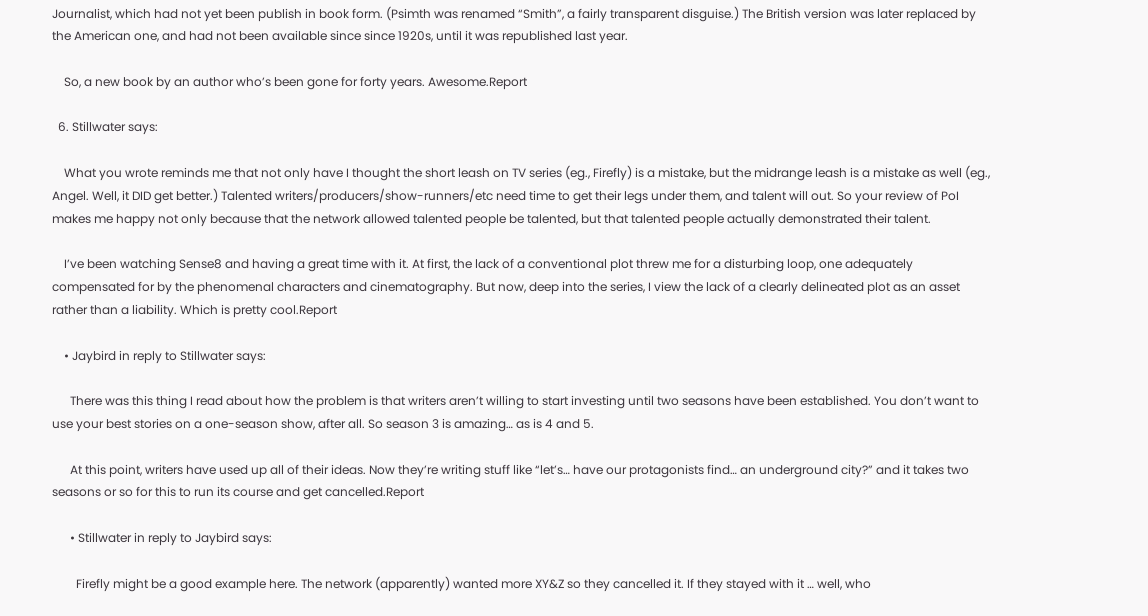Journalist, which had not yet been publish in book form. (Psimth was renamed “Smith”, a fairly transparent disguise.) The British version was later replaced by the American one, and had not been available since since 1920s, until it was republished last year.

    So, a new book by an author who’s been gone for forty years. Awesome.Report

  6. Stillwater says:

    What you wrote reminds me that not only have I thought the short leash on TV series (eg., Firefly) is a mistake, but the midrange leash is a mistake as well (eg., Angel. Well, it DID get better.) Talented writers/producers/show-runners/etc need time to get their legs under them, and talent will out. So your review of PoI makes me happy not only because that the network allowed talented people be talented, but that talented people actually demonstrated their talent.

    I’ve been watching Sense8 and having a great time with it. At first, the lack of a conventional plot threw me for a disturbing loop, one adequately compensated for by the phenomenal characters and cinematography. But now, deep into the series, I view the lack of a clearly delineated plot as an asset rather than a liability. Which is pretty cool.Report

    • Jaybird in reply to Stillwater says:

      There was this thing I read about how the problem is that writers aren’t willing to start investing until two seasons have been established. You don’t want to use your best stories on a one-season show, after all. So season 3 is amazing… as is 4 and 5.

      At this point, writers have used up all of their ideas. Now they’re writing stuff like “let’s… have our protagonists find… an underground city?” and it takes two seasons or so for this to run its course and get cancelled.Report

      • Stillwater in reply to Jaybird says:

        Firefly might be a good example here. The network (apparently) wanted more XY&Z so they cancelled it. If they stayed with it … well, who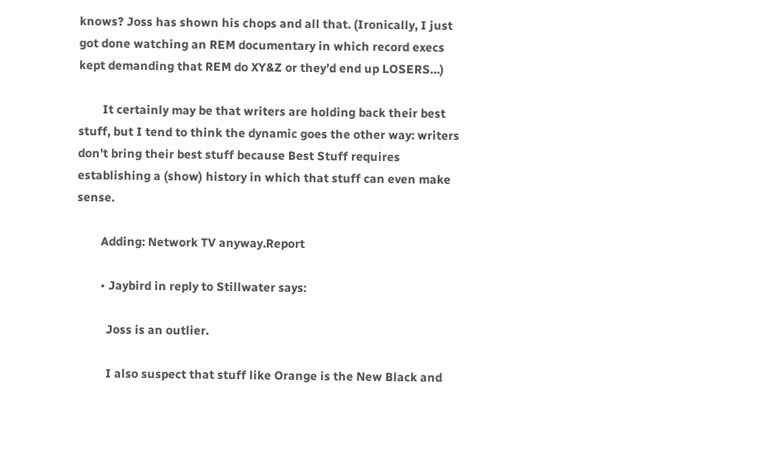knows? Joss has shown his chops and all that. (Ironically, I just got done watching an REM documentary in which record execs kept demanding that REM do XY&Z or they’d end up LOSERS…)

        It certainly may be that writers are holding back their best stuff, but I tend to think the dynamic goes the other way: writers don’t bring their best stuff because Best Stuff requires establishing a (show) history in which that stuff can even make sense.

        Adding: Network TV anyway.Report

        • Jaybird in reply to Stillwater says:

          Joss is an outlier.

          I also suspect that stuff like Orange is the New Black and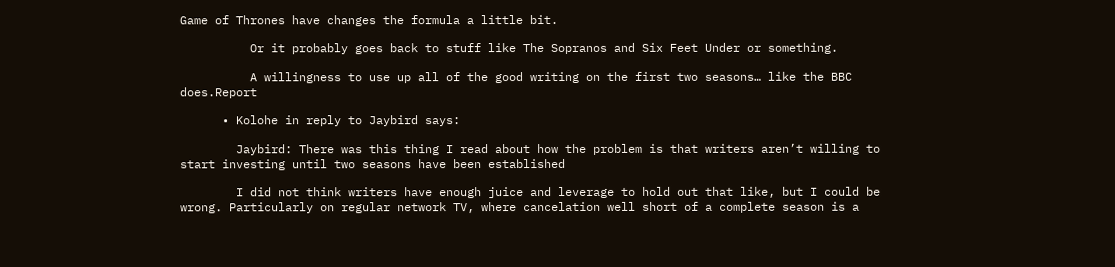Game of Thrones have changes the formula a little bit.

          Or it probably goes back to stuff like The Sopranos and Six Feet Under or something.

          A willingness to use up all of the good writing on the first two seasons… like the BBC does.Report

      • Kolohe in reply to Jaybird says:

        Jaybird: There was this thing I read about how the problem is that writers aren’t willing to start investing until two seasons have been established

        I did not think writers have enough juice and leverage to hold out that like, but I could be wrong. Particularly on regular network TV, where cancelation well short of a complete season is a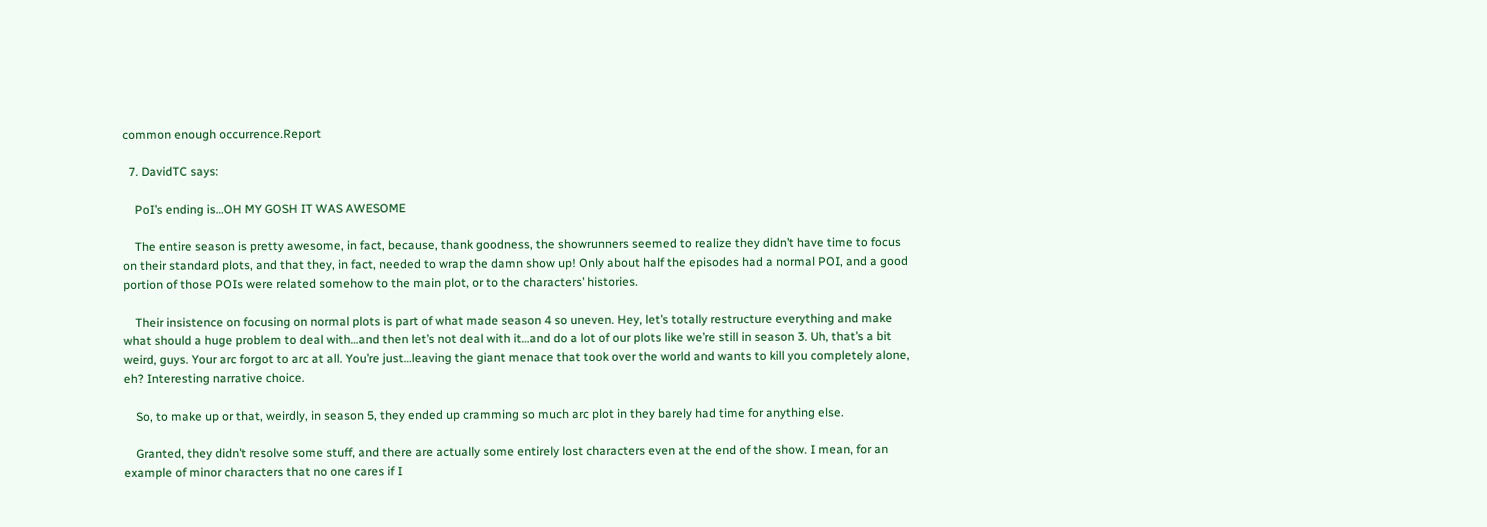common enough occurrence.Report

  7. DavidTC says:

    PoI’s ending is…OH MY GOSH IT WAS AWESOME

    The entire season is pretty awesome, in fact, because, thank goodness, the showrunners seemed to realize they didn’t have time to focus on their standard plots, and that they, in fact, needed to wrap the damn show up! Only about half the episodes had a normal POI, and a good portion of those POIs were related somehow to the main plot, or to the characters’ histories.

    Their insistence on focusing on normal plots is part of what made season 4 so uneven. Hey, let’s totally restructure everything and make what should a huge problem to deal with…and then let’s not deal with it…and do a lot of our plots like we’re still in season 3. Uh, that’s a bit weird, guys. Your arc forgot to arc at all. You’re just…leaving the giant menace that took over the world and wants to kill you completely alone, eh? Interesting narrative choice.

    So, to make up or that, weirdly, in season 5, they ended up cramming so much arc plot in they barely had time for anything else.

    Granted, they didn’t resolve some stuff, and there are actually some entirely lost characters even at the end of the show. I mean, for an example of minor characters that no one cares if I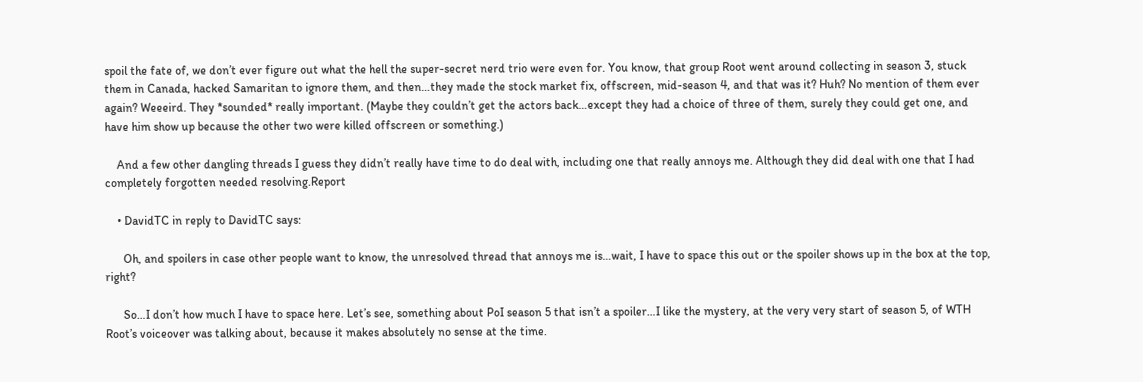spoil the fate of, we don’t ever figure out what the hell the super-secret nerd trio were even for. You know, that group Root went around collecting in season 3, stuck them in Canada, hacked Samaritan to ignore them, and then…they made the stock market fix, offscreen, mid-season 4, and that was it? Huh? No mention of them ever again? Weeeird. They *sounded* really important. (Maybe they couldn’t get the actors back…except they had a choice of three of them, surely they could get one, and have him show up because the other two were killed offscreen or something.)

    And a few other dangling threads I guess they didn’t really have time to do deal with, including one that really annoys me. Although they did deal with one that I had completely forgotten needed resolving.Report

    • DavidTC in reply to DavidTC says:

      Oh, and spoilers in case other people want to know, the unresolved thread that annoys me is…wait, I have to space this out or the spoiler shows up in the box at the top, right?

      So…I don’t how much I have to space here. Let’s see, something about PoI season 5 that isn’t a spoiler…I like the mystery, at the very very start of season 5, of WTH Root’s voiceover was talking about, because it makes absolutely no sense at the time.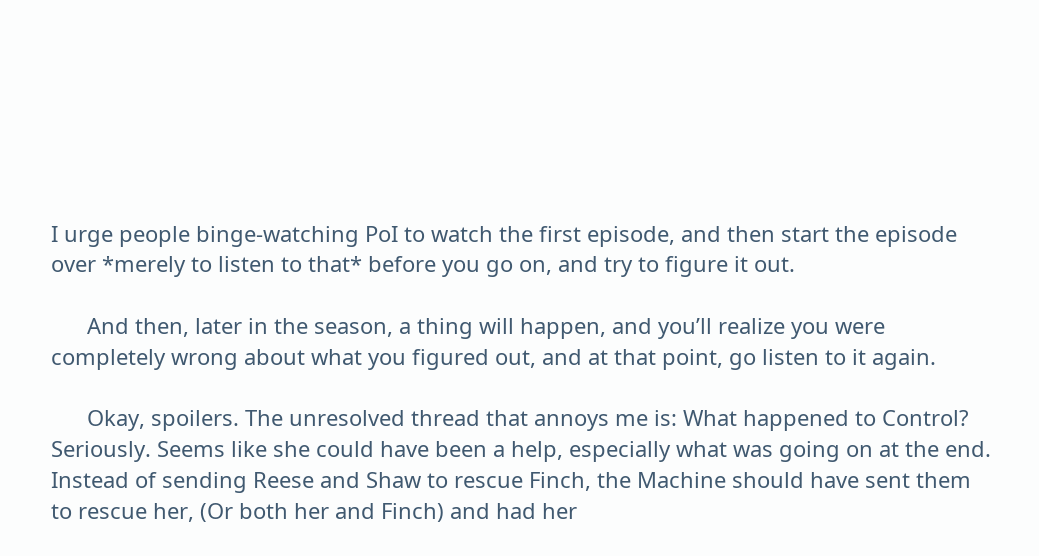I urge people binge-watching PoI to watch the first episode, and then start the episode over *merely to listen to that* before you go on, and try to figure it out.

      And then, later in the season, a thing will happen, and you’ll realize you were completely wrong about what you figured out, and at that point, go listen to it again.

      Okay, spoilers. The unresolved thread that annoys me is: What happened to Control? Seriously. Seems like she could have been a help, especially what was going on at the end. Instead of sending Reese and Shaw to rescue Finch, the Machine should have sent them to rescue her, (Or both her and Finch) and had her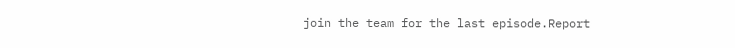join the team for the last episode.Report